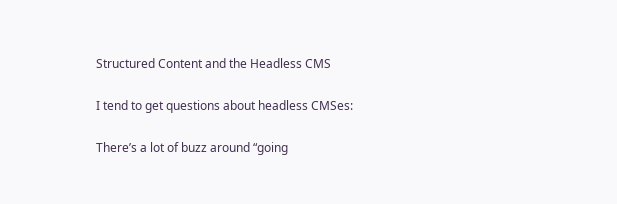Structured Content and the Headless CMS

I tend to get questions about headless CMSes:

There’s a lot of buzz around “going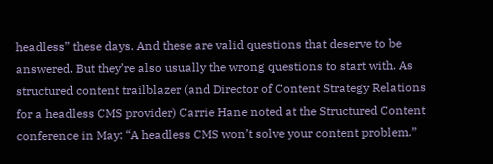headless” these days. And these are valid questions that deserve to be answered. But they’re also usually the wrong questions to start with. As structured content trailblazer (and Director of Content Strategy Relations for a headless CMS provider) Carrie Hane noted at the Structured Content conference in May: “A headless CMS won’t solve your content problem.”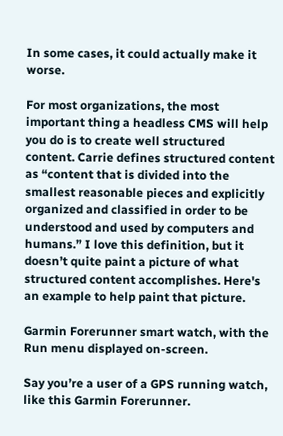In some cases, it could actually make it worse.

For most organizations, the most important thing a headless CMS will help you do is to create well structured content. Carrie defines structured content as “content that is divided into the smallest reasonable pieces and explicitly organized and classified in order to be understood and used by computers and humans.” I love this definition, but it doesn’t quite paint a picture of what structured content accomplishes. Here's an example to help paint that picture.

Garmin Forerunner smart watch, with the Run menu displayed on-screen.

Say you’re a user of a GPS running watch, like this Garmin Forerunner.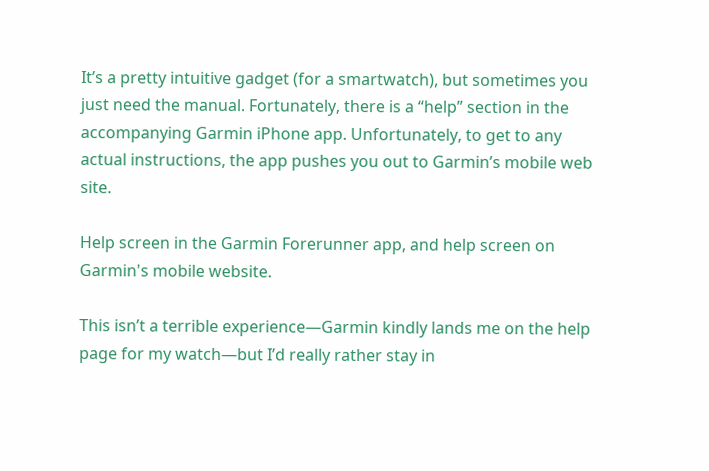It’s a pretty intuitive gadget (for a smartwatch), but sometimes you just need the manual. Fortunately, there is a “help” section in the accompanying Garmin iPhone app. Unfortunately, to get to any actual instructions, the app pushes you out to Garmin’s mobile web site.

Help screen in the Garmin Forerunner app, and help screen on Garmin's mobile website.

This isn’t a terrible experience—Garmin kindly lands me on the help page for my watch—but I’d really rather stay in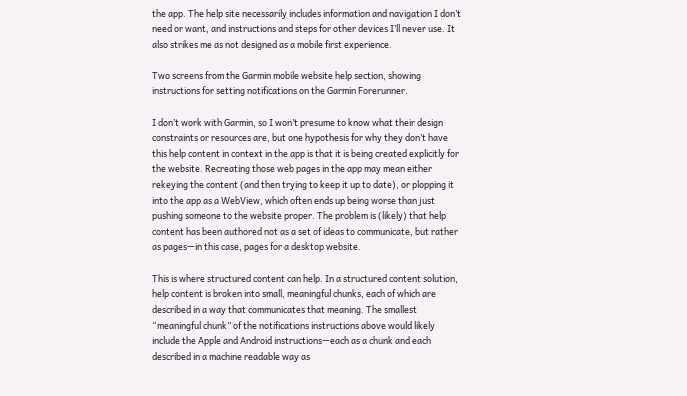the app. The help site necessarily includes information and navigation I don’t need or want, and instructions and steps for other devices I’ll never use. It also strikes me as not designed as a mobile first experience.

Two screens from the Garmin mobile website help section, showing instructions for setting notifications on the Garmin Forerunner.

I don’t work with Garmin, so I won’t presume to know what their design constraints or resources are, but one hypothesis for why they don’t have this help content in context in the app is that it is being created explicitly for the website. Recreating those web pages in the app may mean either rekeying the content (and then trying to keep it up to date), or plopping it into the app as a WebView, which often ends up being worse than just pushing someone to the website proper. The problem is (likely) that help content has been authored not as a set of ideas to communicate, but rather as pages—in this case, pages for a desktop website.

This is where structured content can help. In a structured content solution, help content is broken into small, meaningful chunks, each of which are described in a way that communicates that meaning. The smallest “meaningful chunk” of the notifications instructions above would likely include the Apple and Android instructions—each as a chunk and each described in a machine readable way as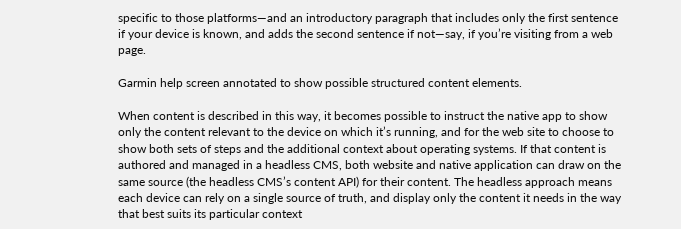specific to those platforms—and an introductory paragraph that includes only the first sentence if your device is known, and adds the second sentence if not—say, if you’re visiting from a web page.

Garmin help screen annotated to show possible structured content elements.

When content is described in this way, it becomes possible to instruct the native app to show only the content relevant to the device on which it’s running, and for the web site to choose to show both sets of steps and the additional context about operating systems. If that content is authored and managed in a headless CMS, both website and native application can draw on the same source (the headless CMS’s content API) for their content. The headless approach means each device can rely on a single source of truth, and display only the content it needs in the way that best suits its particular context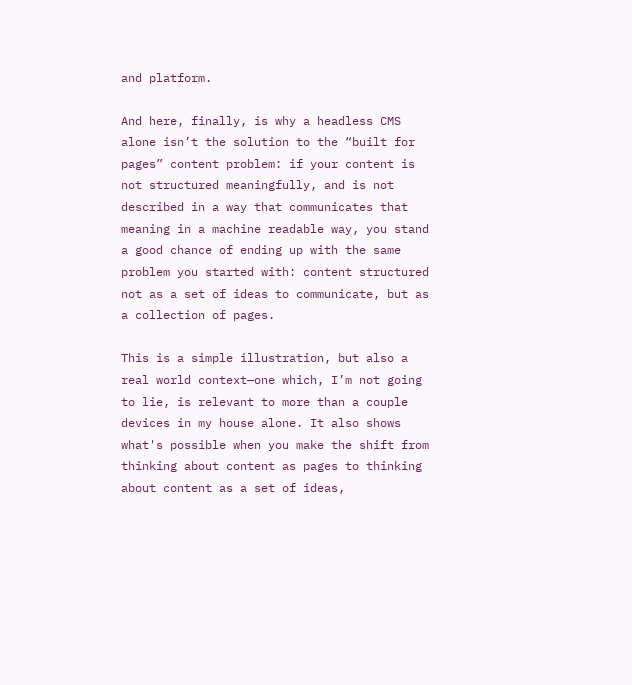and platform.

And here, finally, is why a headless CMS alone isn’t the solution to the “built for pages” content problem: if your content is not structured meaningfully, and is not described in a way that communicates that meaning in a machine readable way, you stand a good chance of ending up with the same problem you started with: content structured not as a set of ideas to communicate, but as a collection of pages.

This is a simple illustration, but also a real world context—one which, I’m not going to lie, is relevant to more than a couple devices in my house alone. It also shows what's possible when you make the shift from thinking about content as pages to thinking about content as a set of ideas,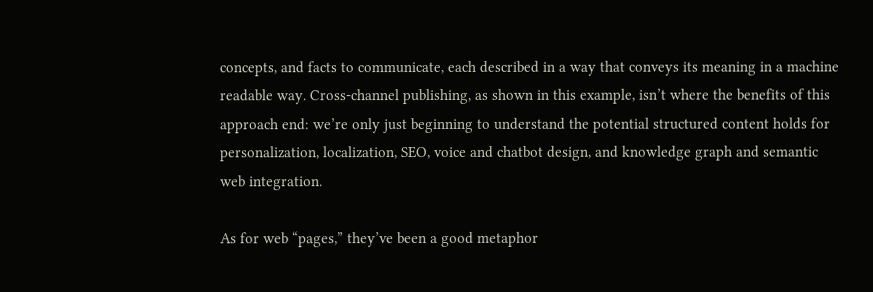concepts, and facts to communicate, each described in a way that conveys its meaning in a machine readable way. Cross-channel publishing, as shown in this example, isn’t where the benefits of this approach end: we’re only just beginning to understand the potential structured content holds for personalization, localization, SEO, voice and chatbot design, and knowledge graph and semantic web integration.

As for web “pages,” they’ve been a good metaphor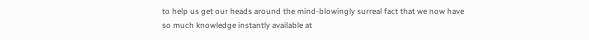to help us get our heads around the mind-blowingly surreal fact that we now have so much knowledge instantly available at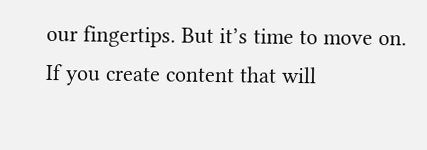our fingertips. But it’s time to move on. If you create content that will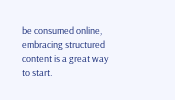be consumed online, embracing structured content is a great way to start.